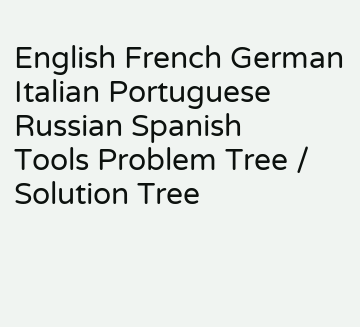English French German Italian Portuguese Russian Spanish
Tools Problem Tree / Solution Tree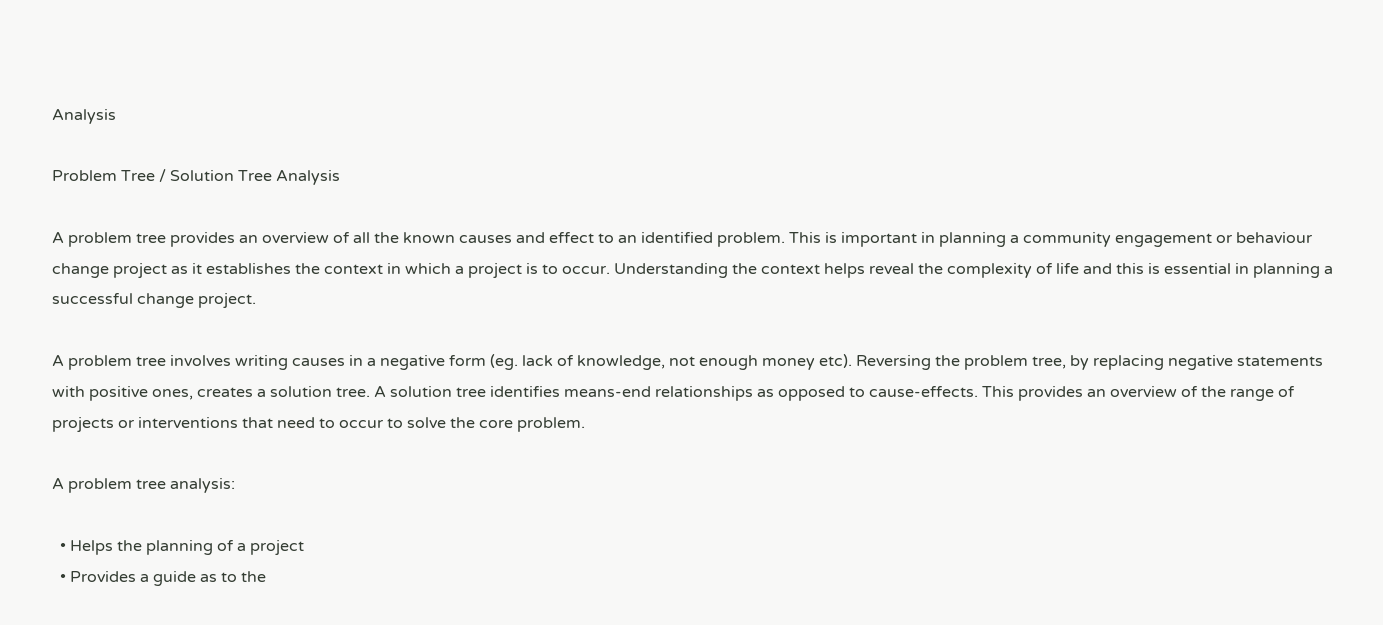Analysis

Problem Tree / Solution Tree Analysis

A problem tree provides an overview of all the known causes and effect to an identified problem. This is important in planning a community engagement or behaviour change project as it establishes the context in which a project is to occur. Understanding the context helps reveal the complexity of life and this is essential in planning a successful change project.

A problem tree involves writing causes in a negative form (eg. lack of knowledge, not enough money etc). Reversing the problem tree, by replacing negative statements with positive ones, creates a solution tree. A solution tree identifies means-end relationships as opposed to cause-effects. This provides an overview of the range of projects or interventions that need to occur to solve the core problem.

A problem tree analysis:

  • Helps the planning of a project
  • Provides a guide as to the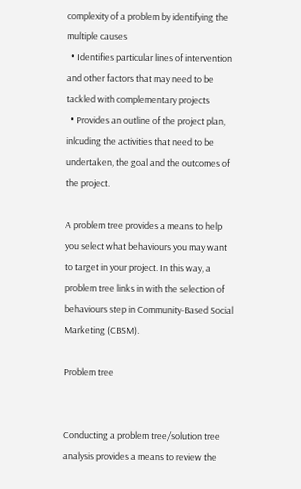complexity of a problem by identifying the multiple causes
  • Identifies particular lines of intervention and other factors that may need to be tackled with complementary projects
  • Provides an outline of the project plan, inlcuding the activities that need to be undertaken, the goal and the outcomes of the project.

A problem tree provides a means to help you select what behaviours you may want to target in your project. In this way, a problem tree links in with the selection of behaviours step in Community-Based Social Marketing (CBSM).

Problem tree


Conducting a problem tree/solution tree analysis provides a means to review the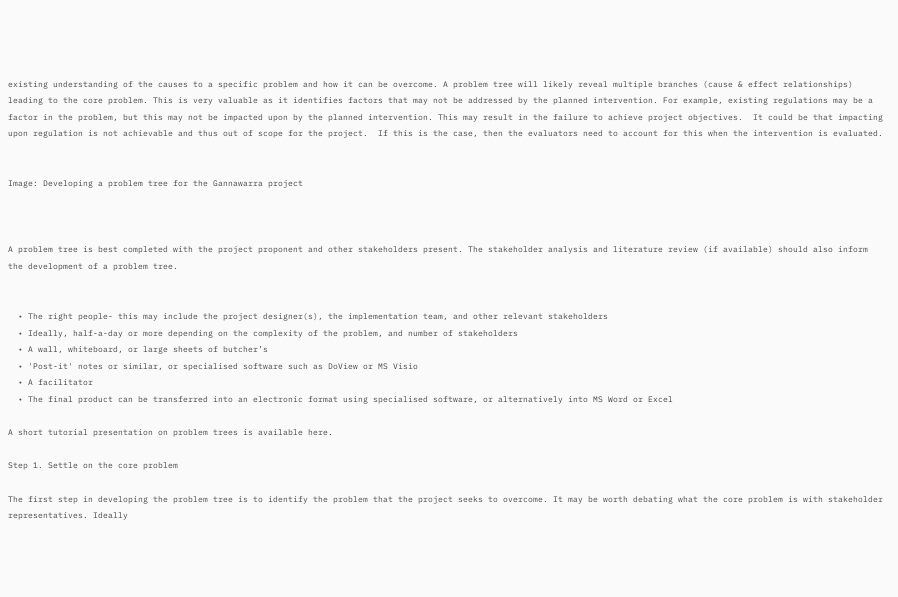existing understanding of the causes to a specific problem and how it can be overcome. A problem tree will likely reveal multiple branches (cause & effect relationships) leading to the core problem. This is very valuable as it identifies factors that may not be addressed by the planned intervention. For example, existing regulations may be a factor in the problem, but this may not be impacted upon by the planned intervention. This may result in the failure to achieve project objectives.  It could be that impacting upon regulation is not achievable and thus out of scope for the project.  If this is the case, then the evaluators need to account for this when the intervention is evaluated.


Image: Developing a problem tree for the Gannawarra project



A problem tree is best completed with the project proponent and other stakeholders present. The stakeholder analysis and literature review (if available) should also inform the development of a problem tree.


  • The right people- this may include the project designer(s), the implementation team, and other relevant stakeholders
  • Ideally, half-a-day or more depending on the complexity of the problem, and number of stakeholders
  • A wall, whiteboard, or large sheets of butcher’s
  • 'Post-it' notes or similar, or specialised software such as DoView or MS Visio
  • A facilitator
  • The final product can be transferred into an electronic format using specialised software, or alternatively into MS Word or Excel

A short tutorial presentation on problem trees is available here.

Step 1. Settle on the core problem

The first step in developing the problem tree is to identify the problem that the project seeks to overcome. It may be worth debating what the core problem is with stakeholder representatives. Ideally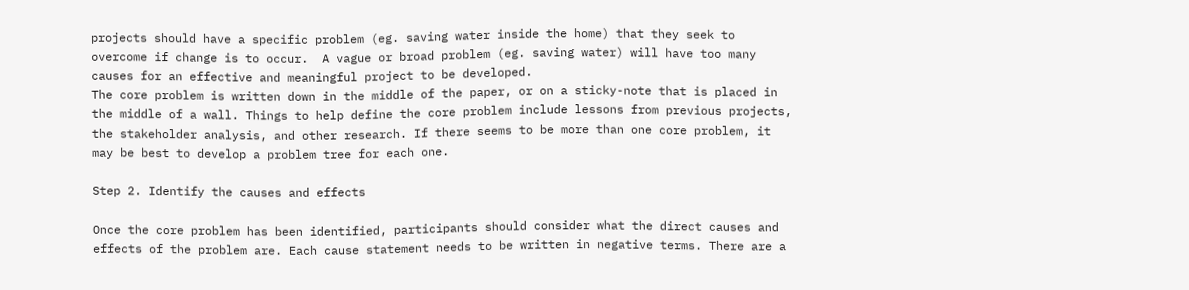projects should have a specific problem (eg. saving water inside the home) that they seek to overcome if change is to occur.  A vague or broad problem (eg. saving water) will have too many causes for an effective and meaningful project to be developed.
The core problem is written down in the middle of the paper, or on a sticky-note that is placed in the middle of a wall. Things to help define the core problem include lessons from previous projects, the stakeholder analysis, and other research. If there seems to be more than one core problem, it may be best to develop a problem tree for each one.

Step 2. Identify the causes and effects

Once the core problem has been identified, participants should consider what the direct causes and effects of the problem are. Each cause statement needs to be written in negative terms. There are a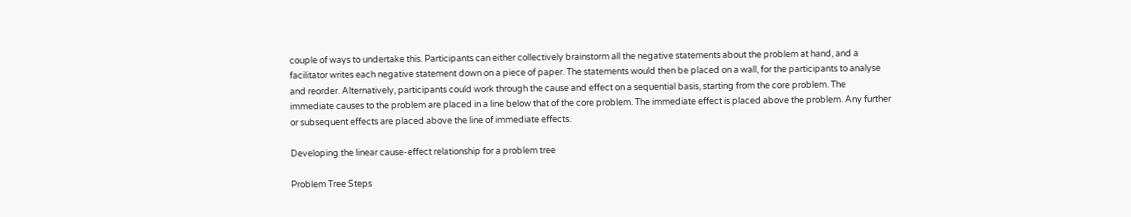couple of ways to undertake this. Participants can either collectively brainstorm all the negative statements about the problem at hand, and a facilitator writes each negative statement down on a piece of paper. The statements would then be placed on a wall, for the participants to analyse and reorder. Alternatively, participants could work through the cause and effect on a sequential basis, starting from the core problem. The immediate causes to the problem are placed in a line below that of the core problem. The immediate effect is placed above the problem. Any further or subsequent effects are placed above the line of immediate effects.

Developing the linear cause-effect relationship for a problem tree

Problem Tree Steps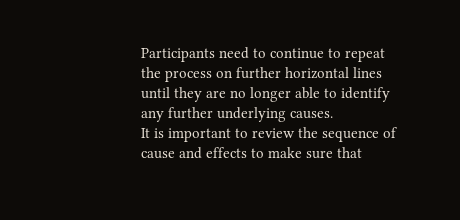Participants need to continue to repeat the process on further horizontal lines until they are no longer able to identify any further underlying causes.
It is important to review the sequence of cause and effects to make sure that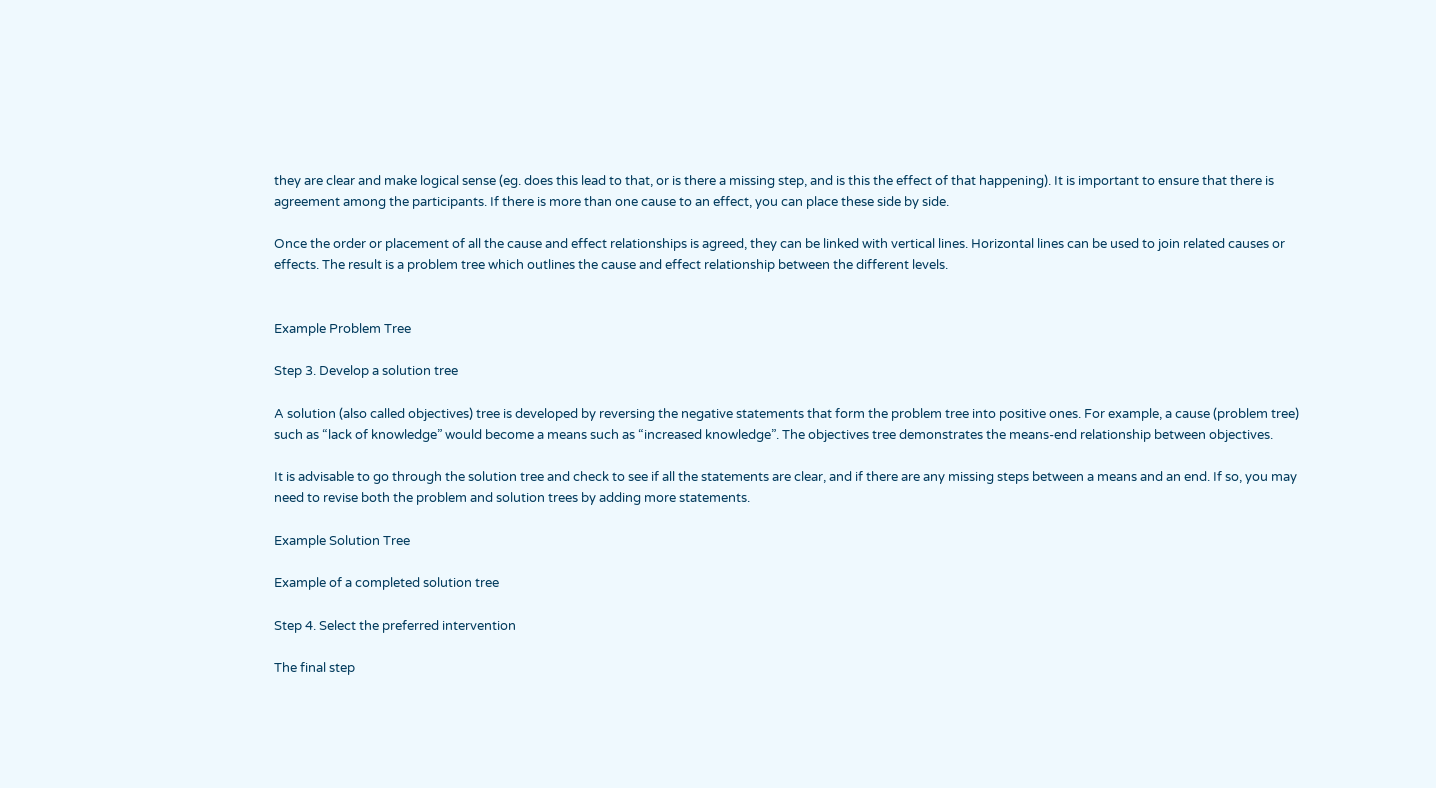they are clear and make logical sense (eg. does this lead to that, or is there a missing step, and is this the effect of that happening). It is important to ensure that there is agreement among the participants. If there is more than one cause to an effect, you can place these side by side.

Once the order or placement of all the cause and effect relationships is agreed, they can be linked with vertical lines. Horizontal lines can be used to join related causes or effects. The result is a problem tree which outlines the cause and effect relationship between the different levels.


Example Problem Tree

Step 3. Develop a solution tree

A solution (also called objectives) tree is developed by reversing the negative statements that form the problem tree into positive ones. For example, a cause (problem tree) such as “lack of knowledge” would become a means such as “increased knowledge”. The objectives tree demonstrates the means-end relationship between objectives.

It is advisable to go through the solution tree and check to see if all the statements are clear, and if there are any missing steps between a means and an end. If so, you may need to revise both the problem and solution trees by adding more statements.

Example Solution Tree

Example of a completed solution tree

Step 4. Select the preferred intervention

The final step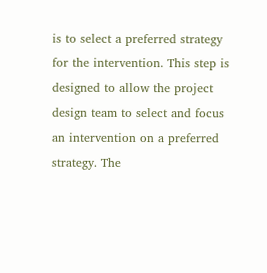is to select a preferred strategy for the intervention. This step is designed to allow the project design team to select and focus an intervention on a preferred strategy. The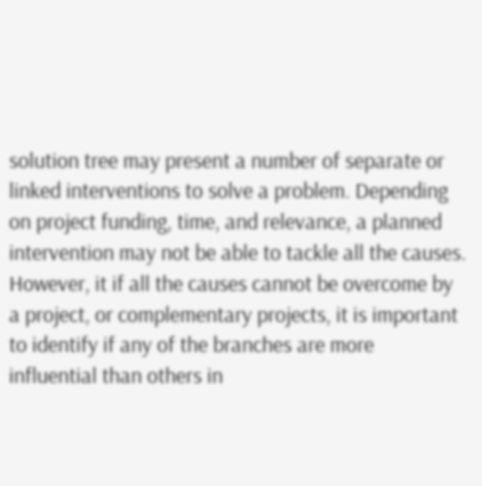solution tree may present a number of separate or linked interventions to solve a problem. Depending on project funding, time, and relevance, a planned intervention may not be able to tackle all the causes. However, it if all the causes cannot be overcome by a project, or complementary projects, it is important to identify if any of the branches are more influential than others in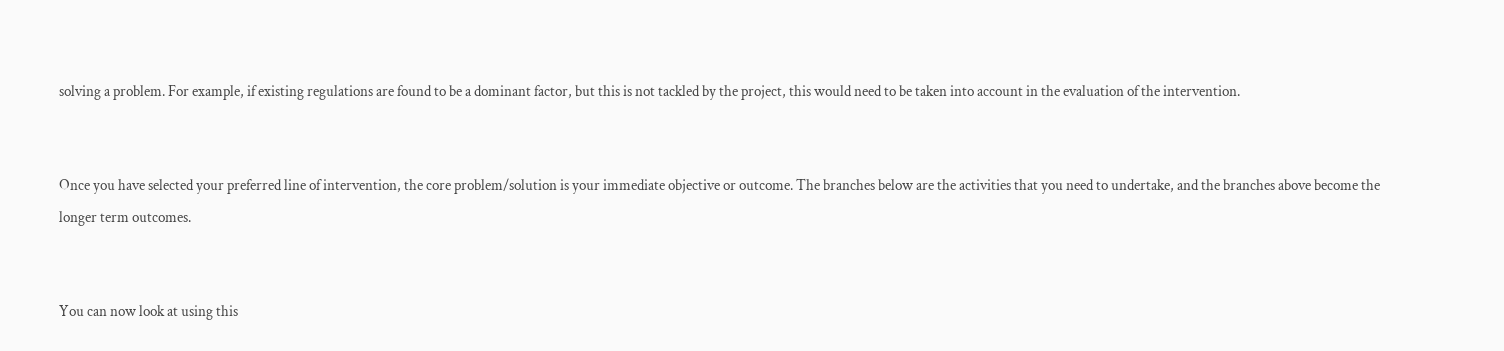solving a problem. For example, if existing regulations are found to be a dominant factor, but this is not tackled by the project, this would need to be taken into account in the evaluation of the intervention.


Once you have selected your preferred line of intervention, the core problem/solution is your immediate objective or outcome. The branches below are the activities that you need to undertake, and the branches above become the longer term outcomes.


You can now look at using this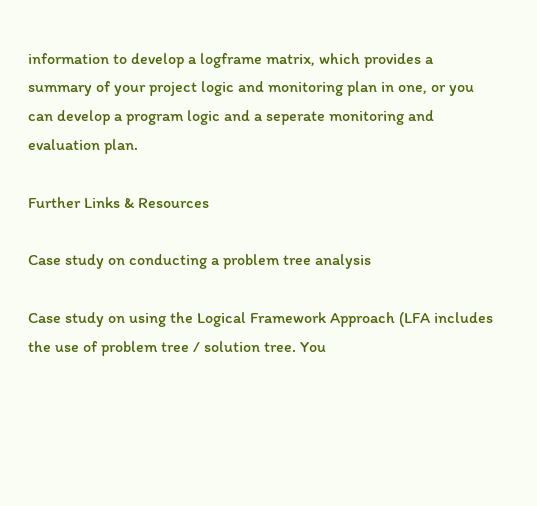information to develop a logframe matrix, which provides a summary of your project logic and monitoring plan in one, or you can develop a program logic and a seperate monitoring and evaluation plan.

Further Links & Resources

Case study on conducting a problem tree analysis

Case study on using the Logical Framework Approach (LFA includes the use of problem tree / solution tree. You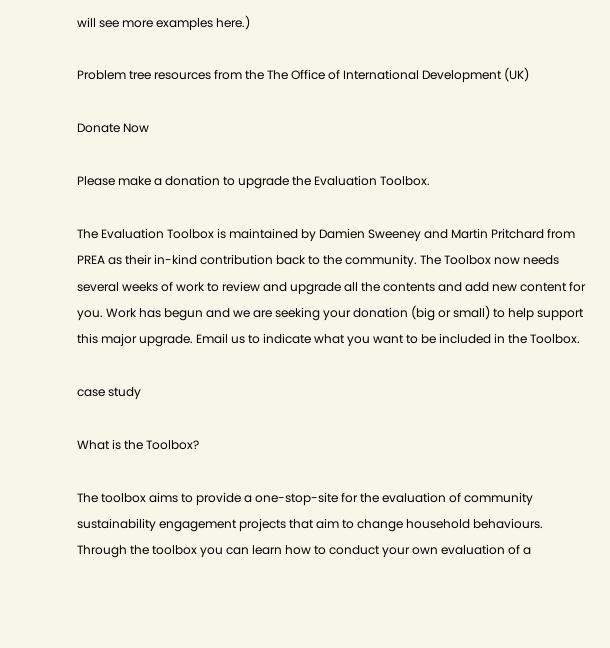will see more examples here.)

Problem tree resources from the The Office of International Development (UK)

Donate Now

Please make a donation to upgrade the Evaluation Toolbox.

The Evaluation Toolbox is maintained by Damien Sweeney and Martin Pritchard from PREA as their in-kind contribution back to the community. The Toolbox now needs several weeks of work to review and upgrade all the contents and add new content for you. Work has begun and we are seeking your donation (big or small) to help support this major upgrade. Email us to indicate what you want to be included in the Toolbox.

case study

What is the Toolbox?

The toolbox aims to provide a one-stop-site for the evaluation of community sustainability engagement projects that aim to change household behaviours. Through the toolbox you can learn how to conduct your own evaluation of a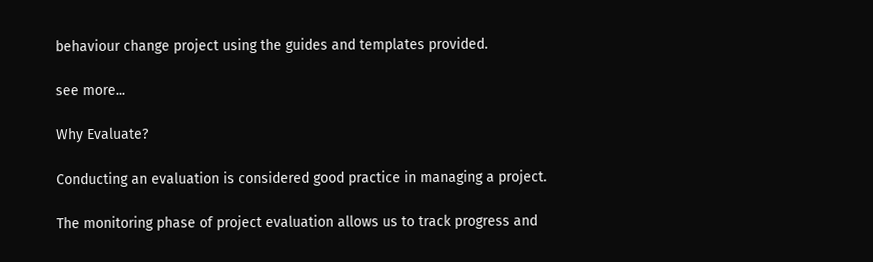behaviour change project using the guides and templates provided.

see more...

Why Evaluate?

Conducting an evaluation is considered good practice in managing a project.

The monitoring phase of project evaluation allows us to track progress and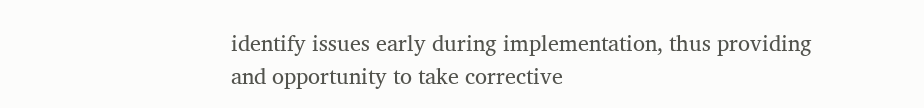identify issues early during implementation, thus providing and opportunity to take corrective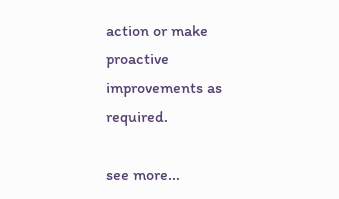action or make proactive improvements as required.

see more...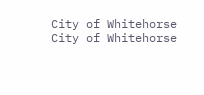City of Whitehorse City of Whitehorse